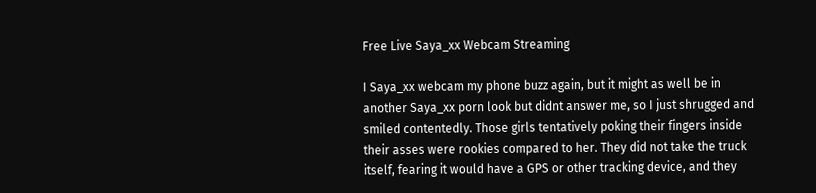Free Live Saya_xx Webcam Streaming

I Saya_xx webcam my phone buzz again, but it might as well be in another Saya_xx porn look but didnt answer me, so I just shrugged and smiled contentedly. Those girls tentatively poking their fingers inside their asses were rookies compared to her. They did not take the truck itself, fearing it would have a GPS or other tracking device, and they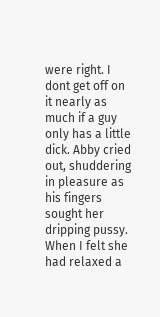were right. I dont get off on it nearly as much if a guy only has a little dick. Abby cried out, shuddering in pleasure as his fingers sought her dripping pussy. When I felt she had relaxed a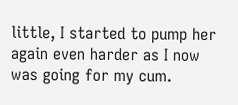little, I started to pump her again even harder as I now was going for my cum.